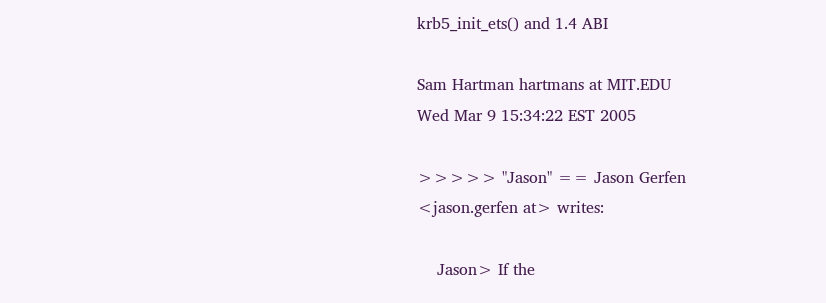krb5_init_ets() and 1.4 ABI

Sam Hartman hartmans at MIT.EDU
Wed Mar 9 15:34:22 EST 2005

>>>>> "Jason" == Jason Gerfen <jason.gerfen at> writes:

    Jason> If the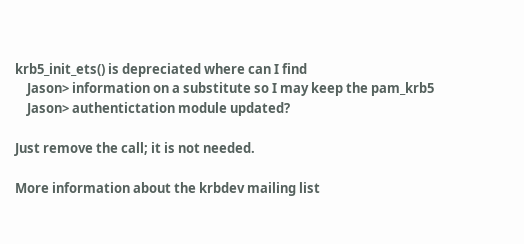krb5_init_ets() is depreciated where can I find
    Jason> information on a substitute so I may keep the pam_krb5
    Jason> authentictation module updated?

Just remove the call; it is not needed.

More information about the krbdev mailing list